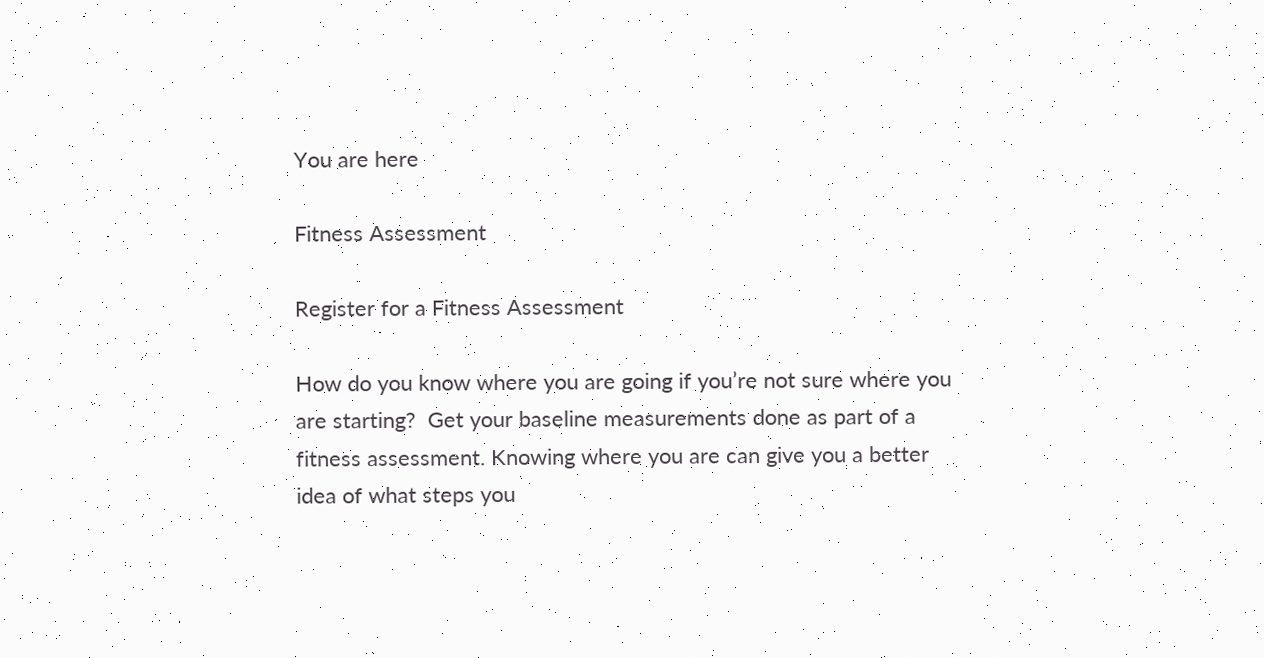You are here

Fitness Assessment

Register for a Fitness Assessment

How do you know where you are going if you’re not sure where you are starting?  Get your baseline measurements done as part of a fitness assessment. Knowing where you are can give you a better idea of what steps you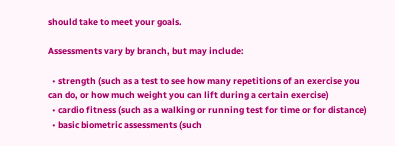should take to meet your goals.

Assessments vary by branch, but may include:

  • strength (such as a test to see how many repetitions of an exercise you can do, or how much weight you can lift during a certain exercise)
  • cardio fitness (such as a walking or running test for time or for distance)
  • basic biometric assessments (such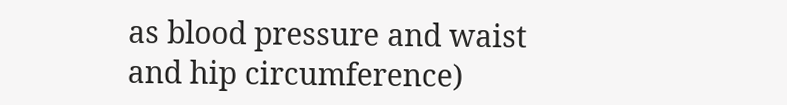as blood pressure and waist and hip circumference)